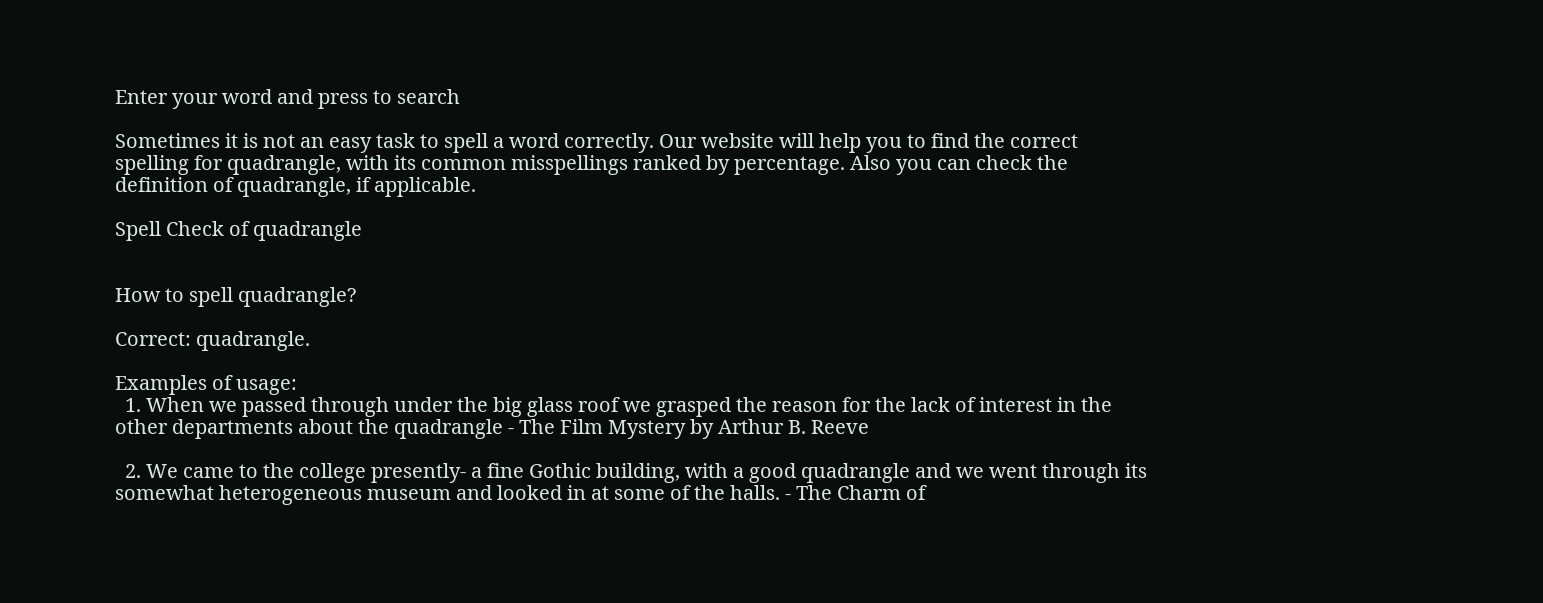Enter your word and press to search

Sometimes it is not an easy task to spell a word correctly. Our website will help you to find the correct spelling for quadrangle, with its common misspellings ranked by percentage. Also you can check the definition of quadrangle, if applicable.

Spell Check of quadrangle


How to spell quadrangle?

Correct: quadrangle.

Examples of usage:
  1. When we passed through under the big glass roof we grasped the reason for the lack of interest in the other departments about the quadrangle - The Film Mystery by Arthur B. Reeve

  2. We came to the college presently- a fine Gothic building, with a good quadrangle and we went through its somewhat heterogeneous museum and looked in at some of the halls. - The Charm of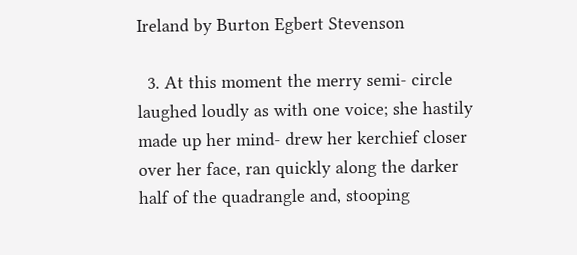Ireland by Burton Egbert Stevenson

  3. At this moment the merry semi- circle laughed loudly as with one voice; she hastily made up her mind- drew her kerchief closer over her face, ran quickly along the darker half of the quadrangle and, stooping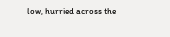low, hurried across the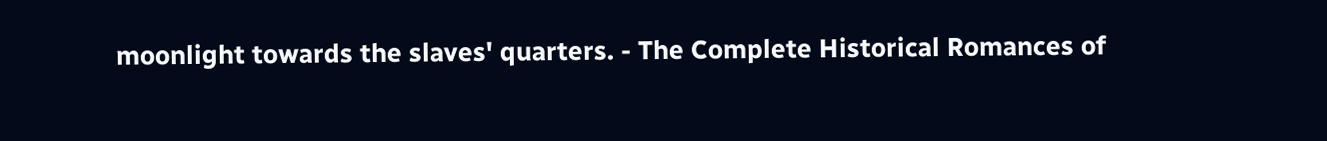moonlight towards the slaves' quarters. - The Complete Historical Romances of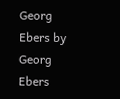Georg Ebers by Georg Ebers